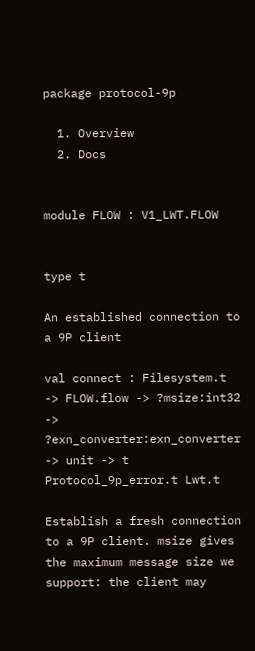package protocol-9p

  1. Overview
  2. Docs


module FLOW : V1_LWT.FLOW


type t

An established connection to a 9P client

val connect : Filesystem.t -> FLOW.flow -> ?msize:int32 -> ?exn_converter:exn_converter -> unit -> t Protocol_9p_error.t Lwt.t

Establish a fresh connection to a 9P client. msize gives the maximum message size we support: the client may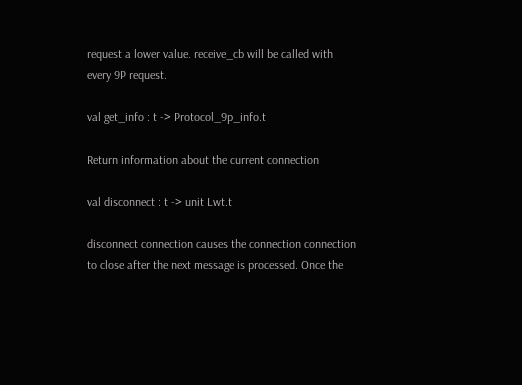request a lower value. receive_cb will be called with every 9P request.

val get_info : t -> Protocol_9p_info.t

Return information about the current connection

val disconnect : t -> unit Lwt.t

disconnect connection causes the connection connection to close after the next message is processed. Once the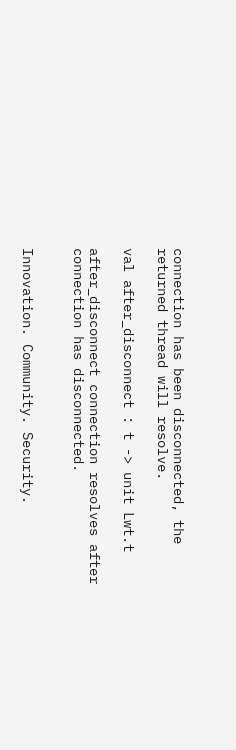connection has been disconnected, the returned thread will resolve.

val after_disconnect : t -> unit Lwt.t

after_disconnect connection resolves after connection has disconnected.


Innovation. Community. Security.